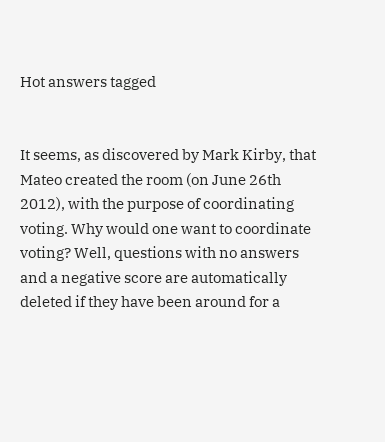Hot answers tagged


It seems, as discovered by Mark Kirby, that Mateo created the room (on June 26th 2012), with the purpose of coordinating voting. Why would one want to coordinate voting? Well, questions with no answers and a negative score are automatically deleted if they have been around for a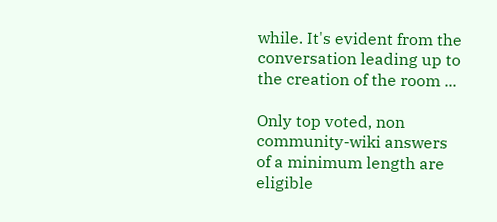while. It's evident from the conversation leading up to the creation of the room ...

Only top voted, non community-wiki answers of a minimum length are eligible